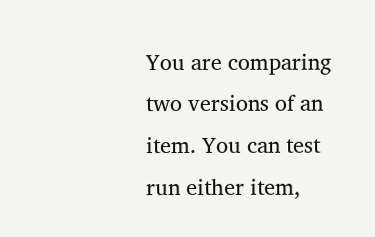You are comparing two versions of an item. You can test run either item,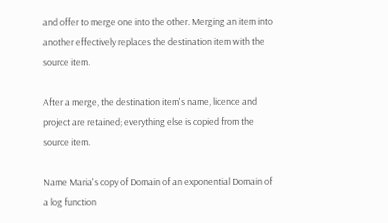and offer to merge one into the other. Merging an item into another effectively replaces the destination item with the source item.

After a merge, the destination item's name, licence and project are retained; everything else is copied from the source item.

Name Maria's copy of Domain of an exponential Domain of a log function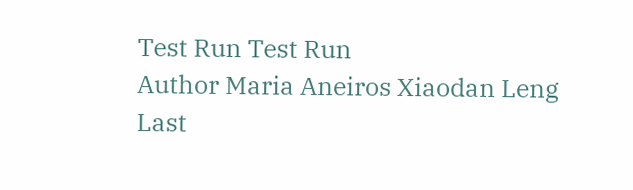Test Run Test Run
Author Maria Aneiros Xiaodan Leng
Last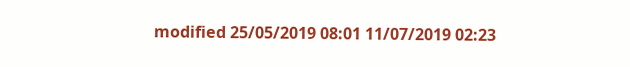modified 25/05/2019 08:01 11/07/2019 02:23